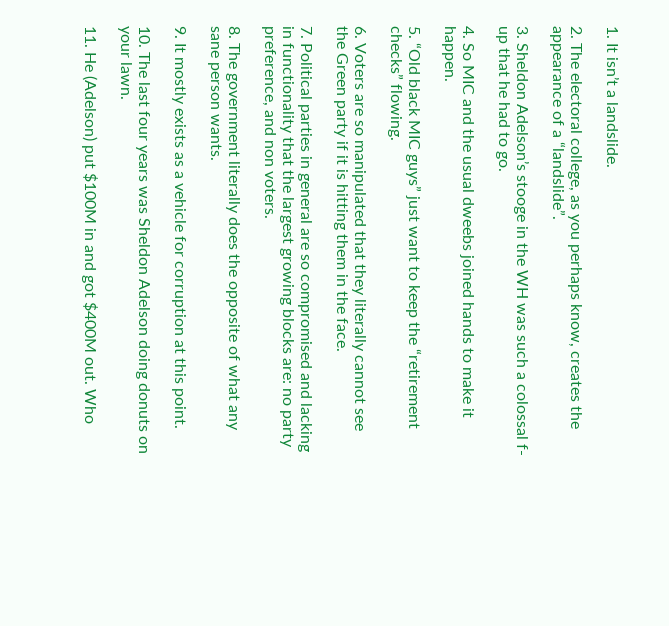1. It isn’t a landslide.

2. The electoral college, as you perhaps know, creates the appearance of a “landslide”.

3. Sheldon Adelson’s stooge in the WH was such a colossal f-up that he had to go.

4. So MIC and the usual dweebs joined hands to make it happen.

5. “Old black MIC guys” just want to keep the “retirement checks” flowing.

6. Voters are so manipulated that they literally cannot see the Green party if it is hitting them in the face.

7. Political parties in general are so compromised and lacking in functionality that the largest growing blocks are: no party preference, and non voters.

8. The government literally does the opposite of what any sane person wants.

9. It mostly exists as a vehicle for corruption at this point.

10. The last four years was Sheldon Adelson doing donuts on your lawn.

11. He (Adelson) put $100M in and got $400M out. Who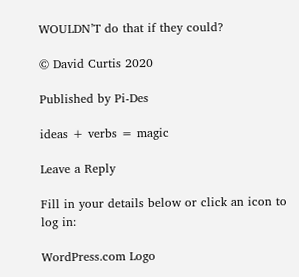WOULDN’T do that if they could?

© David Curtis 2020

Published by Pi-Des

ideas + verbs = magic

Leave a Reply

Fill in your details below or click an icon to log in:

WordPress.com Logo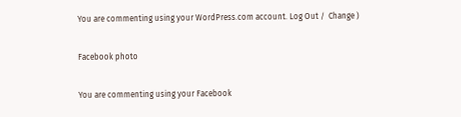You are commenting using your WordPress.com account. Log Out /  Change )

Facebook photo

You are commenting using your Facebook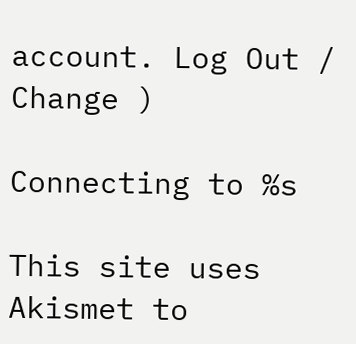account. Log Out /  Change )

Connecting to %s

This site uses Akismet to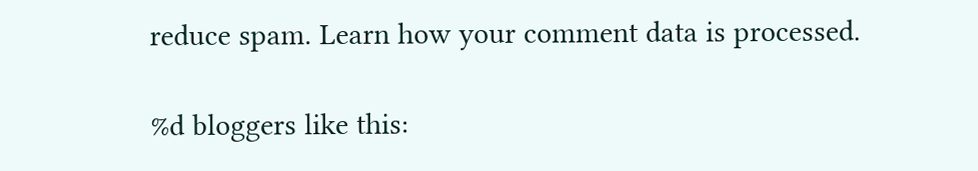reduce spam. Learn how your comment data is processed.

%d bloggers like this: